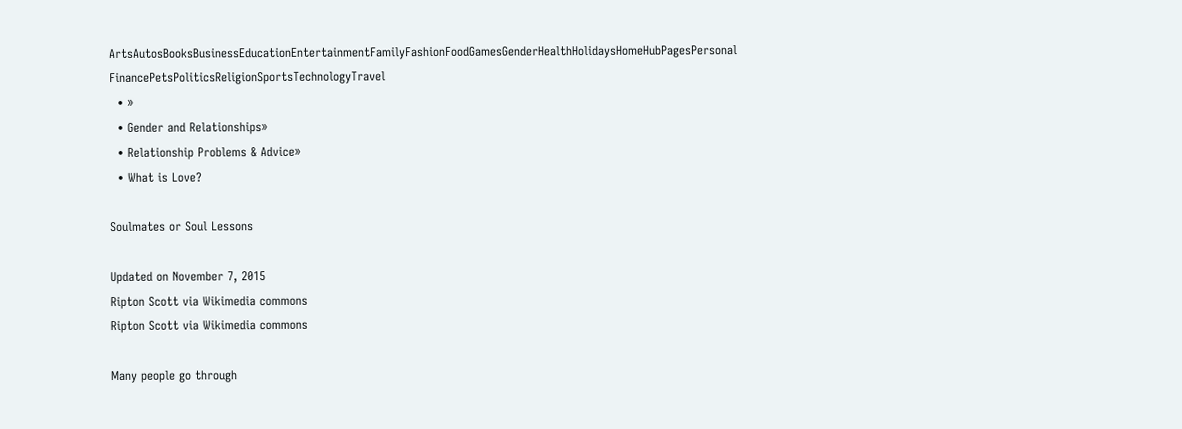ArtsAutosBooksBusinessEducationEntertainmentFamilyFashionFoodGamesGenderHealthHolidaysHomeHubPagesPersonal FinancePetsPoliticsReligionSportsTechnologyTravel
  • »
  • Gender and Relationships»
  • Relationship Problems & Advice»
  • What is Love?

Soulmates or Soul Lessons

Updated on November 7, 2015
Ripton Scott via Wikimedia commons
Ripton Scott via Wikimedia commons

Many people go through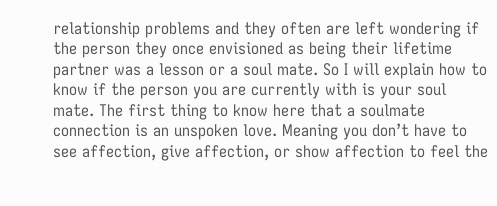relationship problems and they often are left wondering if the person they once envisioned as being their lifetime partner was a lesson or a soul mate. So I will explain how to know if the person you are currently with is your soul mate. The first thing to know here that a soulmate connection is an unspoken love. Meaning you don’t have to see affection, give affection, or show affection to feel the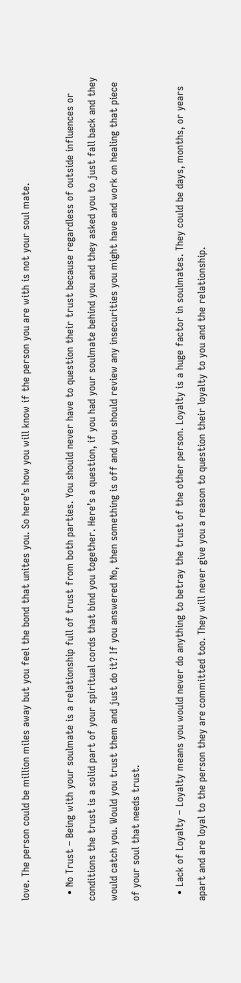love. The person could be million miles away but you feel the bond that unites you. So here’s how you will know if the person you are with is not your soul mate.

  • No Trust – Being with your soulmate is a relationship full of trust from both parties. You should never have to question their trust because regardless of outside influences or conditions the trust is a solid part of your spiritual cords that bind you together. Here’s a question, if you had your soulmate behind you and they asked you to just fall back and they would catch you. Would you trust them and just do it? If you answered No, then something is off and you should review any insecurities you might have and work on healing that piece of your soul that needs trust.

  • Lack of Loyalty – Loyalty means you would never do anything to betray the trust of the other person. Loyalty is a huge factor in soulmates. They could be days, months, or years apart and are loyal to the person they are committed too. They will never give you a reason to question their loyalty to you and the relationship.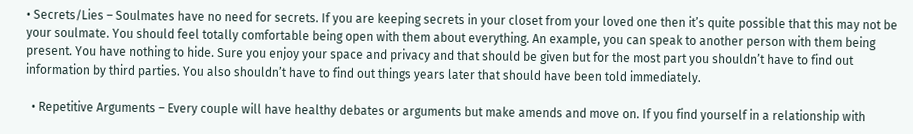• Secrets/Lies – Soulmates have no need for secrets. If you are keeping secrets in your closet from your loved one then it’s quite possible that this may not be your soulmate. You should feel totally comfortable being open with them about everything. An example, you can speak to another person with them being present. You have nothing to hide. Sure you enjoy your space and privacy and that should be given but for the most part you shouldn’t have to find out information by third parties. You also shouldn’t have to find out things years later that should have been told immediately.

  • Repetitive Arguments – Every couple will have healthy debates or arguments but make amends and move on. If you find yourself in a relationship with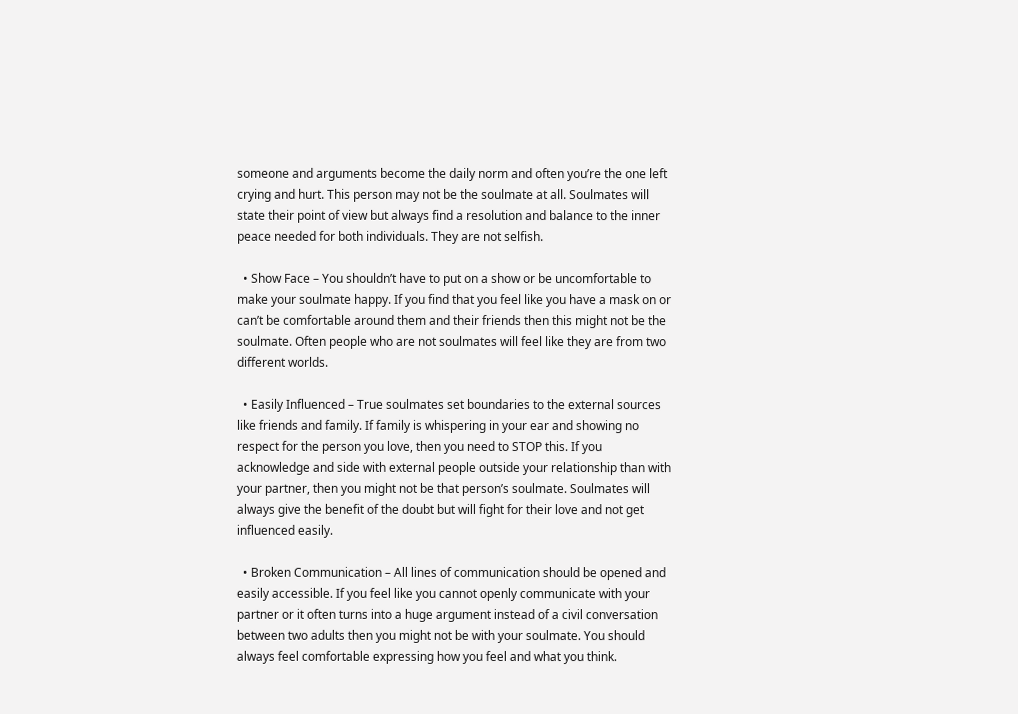someone and arguments become the daily norm and often you’re the one left crying and hurt. This person may not be the soulmate at all. Soulmates will state their point of view but always find a resolution and balance to the inner peace needed for both individuals. They are not selfish.

  • Show Face – You shouldn’t have to put on a show or be uncomfortable to make your soulmate happy. If you find that you feel like you have a mask on or can’t be comfortable around them and their friends then this might not be the soulmate. Often people who are not soulmates will feel like they are from two different worlds.

  • Easily Influenced – True soulmates set boundaries to the external sources like friends and family. If family is whispering in your ear and showing no respect for the person you love, then you need to STOP this. If you acknowledge and side with external people outside your relationship than with your partner, then you might not be that person’s soulmate. Soulmates will always give the benefit of the doubt but will fight for their love and not get influenced easily.

  • Broken Communication – All lines of communication should be opened and easily accessible. If you feel like you cannot openly communicate with your partner or it often turns into a huge argument instead of a civil conversation between two adults then you might not be with your soulmate. You should always feel comfortable expressing how you feel and what you think.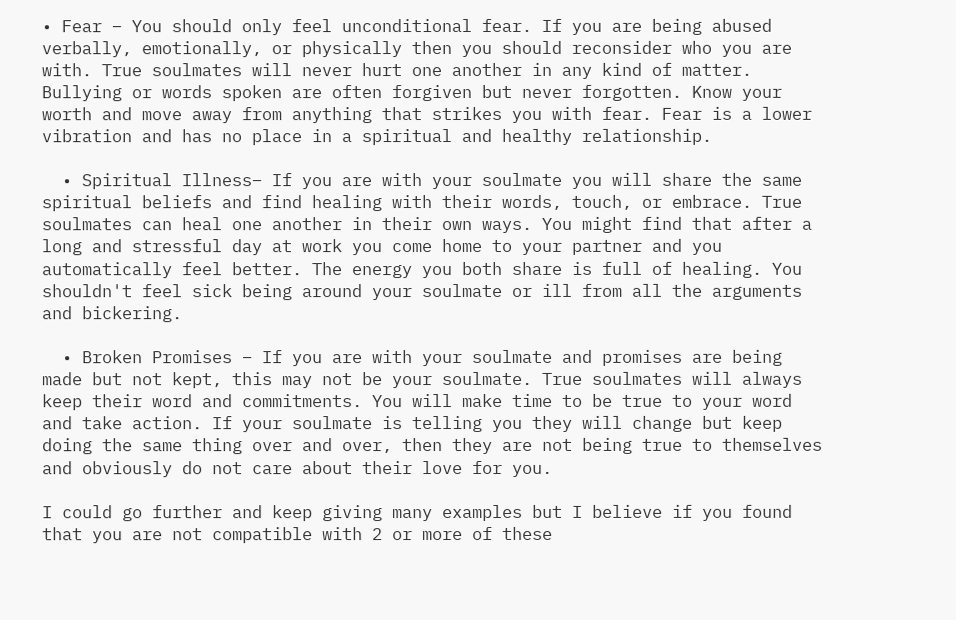• Fear – You should only feel unconditional fear. If you are being abused verbally, emotionally, or physically then you should reconsider who you are with. True soulmates will never hurt one another in any kind of matter. Bullying or words spoken are often forgiven but never forgotten. Know your worth and move away from anything that strikes you with fear. Fear is a lower vibration and has no place in a spiritual and healthy relationship.

  • Spiritual Illness– If you are with your soulmate you will share the same spiritual beliefs and find healing with their words, touch, or embrace. True soulmates can heal one another in their own ways. You might find that after a long and stressful day at work you come home to your partner and you automatically feel better. The energy you both share is full of healing. You shouldn't feel sick being around your soulmate or ill from all the arguments and bickering.

  • Broken Promises – If you are with your soulmate and promises are being made but not kept, this may not be your soulmate. True soulmates will always keep their word and commitments. You will make time to be true to your word and take action. If your soulmate is telling you they will change but keep doing the same thing over and over, then they are not being true to themselves and obviously do not care about their love for you.

I could go further and keep giving many examples but I believe if you found that you are not compatible with 2 or more of these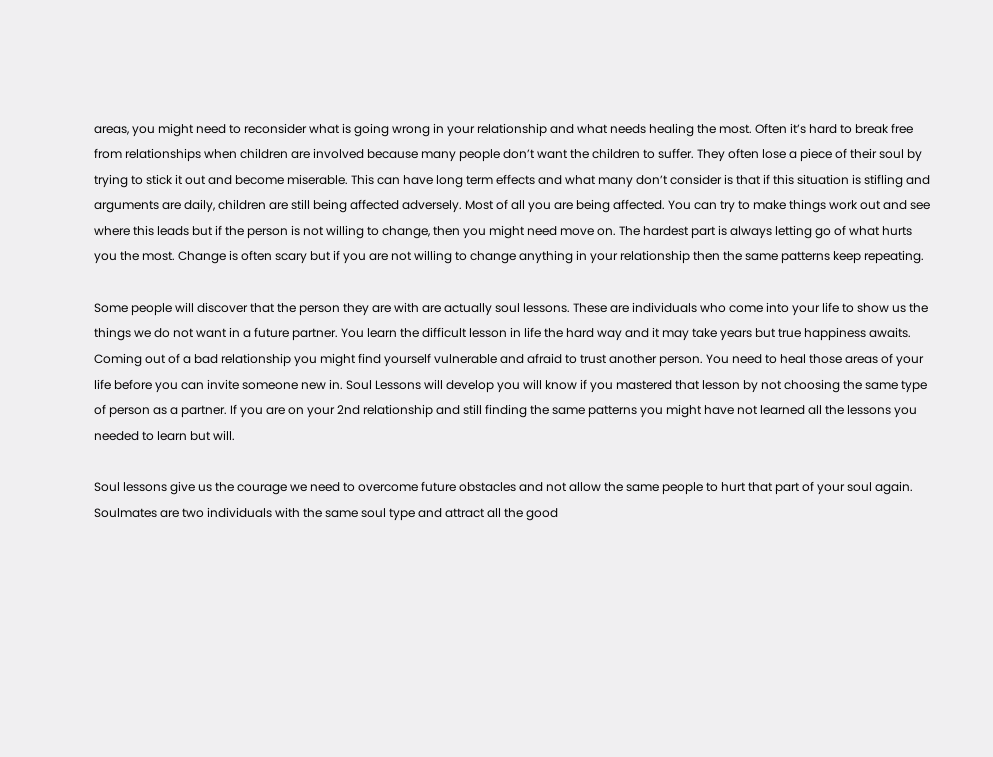areas, you might need to reconsider what is going wrong in your relationship and what needs healing the most. Often it’s hard to break free from relationships when children are involved because many people don’t want the children to suffer. They often lose a piece of their soul by trying to stick it out and become miserable. This can have long term effects and what many don’t consider is that if this situation is stifling and arguments are daily, children are still being affected adversely. Most of all you are being affected. You can try to make things work out and see where this leads but if the person is not willing to change, then you might need move on. The hardest part is always letting go of what hurts you the most. Change is often scary but if you are not willing to change anything in your relationship then the same patterns keep repeating.

Some people will discover that the person they are with are actually soul lessons. These are individuals who come into your life to show us the things we do not want in a future partner. You learn the difficult lesson in life the hard way and it may take years but true happiness awaits. Coming out of a bad relationship you might find yourself vulnerable and afraid to trust another person. You need to heal those areas of your life before you can invite someone new in. Soul Lessons will develop you will know if you mastered that lesson by not choosing the same type of person as a partner. If you are on your 2nd relationship and still finding the same patterns you might have not learned all the lessons you needed to learn but will.

Soul lessons give us the courage we need to overcome future obstacles and not allow the same people to hurt that part of your soul again. Soulmates are two individuals with the same soul type and attract all the good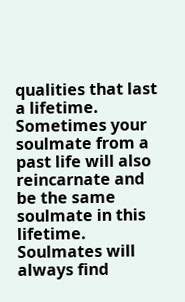qualities that last a lifetime. Sometimes your soulmate from a past life will also reincarnate and be the same soulmate in this lifetime. Soulmates will always find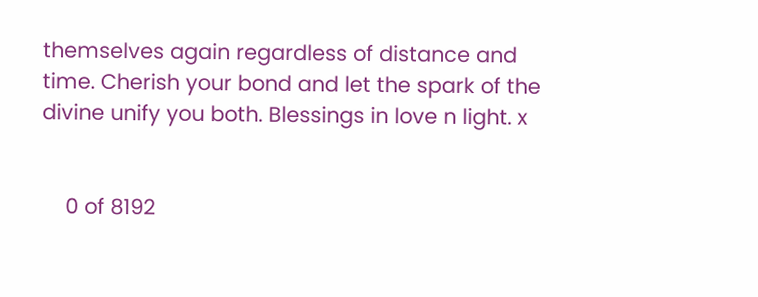themselves again regardless of distance and time. Cherish your bond and let the spark of the divine unify you both. Blessings in love n light. x


    0 of 8192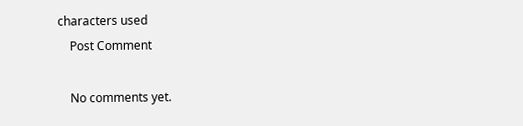characters used
    Post Comment

    No comments yet.